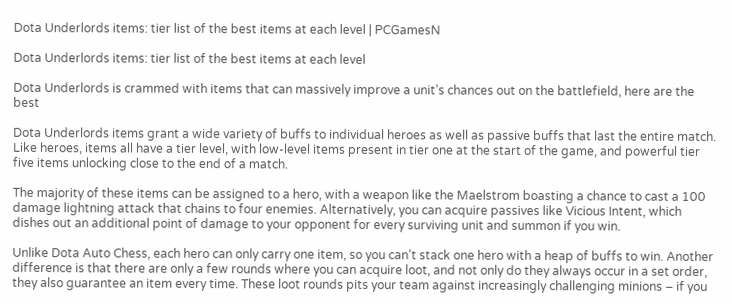Dota Underlords items: tier list of the best items at each level | PCGamesN

Dota Underlords items: tier list of the best items at each level

Dota Underlords is crammed with items that can massively improve a unit’s chances out on the battlefield, here are the best

Dota Underlords items grant a wide variety of buffs to individual heroes as well as passive buffs that last the entire match. Like heroes, items all have a tier level, with low-level items present in tier one at the start of the game, and powerful tier five items unlocking close to the end of a match.

The majority of these items can be assigned to a hero, with a weapon like the Maelstrom boasting a chance to cast a 100 damage lightning attack that chains to four enemies. Alternatively, you can acquire passives like Vicious Intent, which dishes out an additional point of damage to your opponent for every surviving unit and summon if you win.

Unlike Dota Auto Chess, each hero can only carry one item, so you can’t stack one hero with a heap of buffs to win. Another difference is that there are only a few rounds where you can acquire loot, and not only do they always occur in a set order, they also guarantee an item every time. These loot rounds pits your team against increasingly challenging minions – if you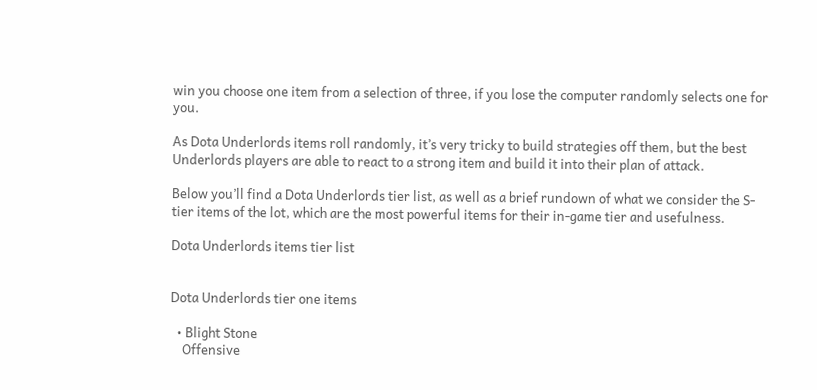win you choose one item from a selection of three, if you lose the computer randomly selects one for you.

As Dota Underlords items roll randomly, it’s very tricky to build strategies off them, but the best Underlords players are able to react to a strong item and build it into their plan of attack.

Below you’ll find a Dota Underlords tier list, as well as a brief rundown of what we consider the S-tier items of the lot, which are the most powerful items for their in-game tier and usefulness.

Dota Underlords items tier list


Dota Underlords tier one items

  • Blight Stone
    Offensive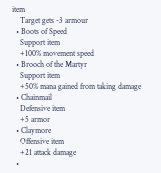item
    Target gets -3 armour
  • Boots of Speed
    Support item
    +100% movement speed
  • Brooch of the Martyr
    Support item
    +50% mana gained from taking damage
  • Chainmail
    Defensive item
    +5 armor
  • Claymore
    Offensive item
    +21 attack damage
  •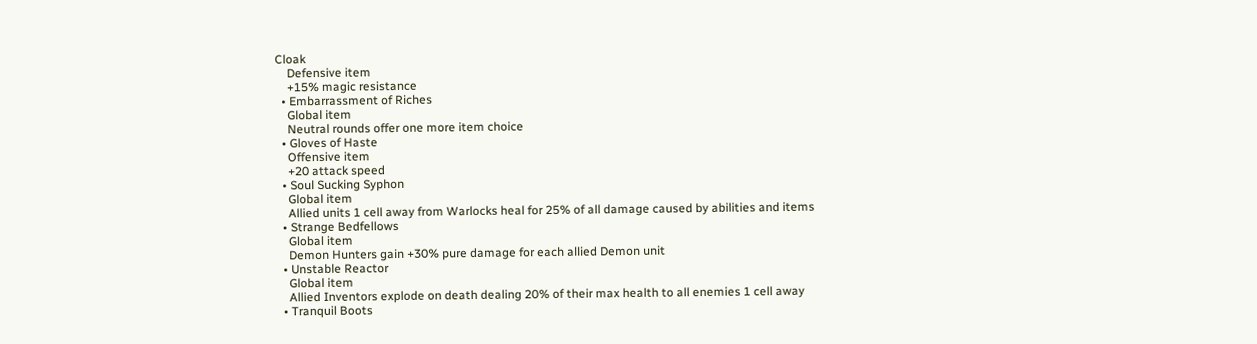Cloak
    Defensive item
    +15% magic resistance
  • Embarrassment of Riches
    Global item
    Neutral rounds offer one more item choice
  • Gloves of Haste
    Offensive item
    +20 attack speed
  • Soul Sucking Syphon
    Global item
    Allied units 1 cell away from Warlocks heal for 25% of all damage caused by abilities and items
  • Strange Bedfellows
    Global item
    Demon Hunters gain +30% pure damage for each allied Demon unit
  • Unstable Reactor
    Global item
    Allied Inventors explode on death dealing 20% of their max health to all enemies 1 cell away
  • Tranquil Boots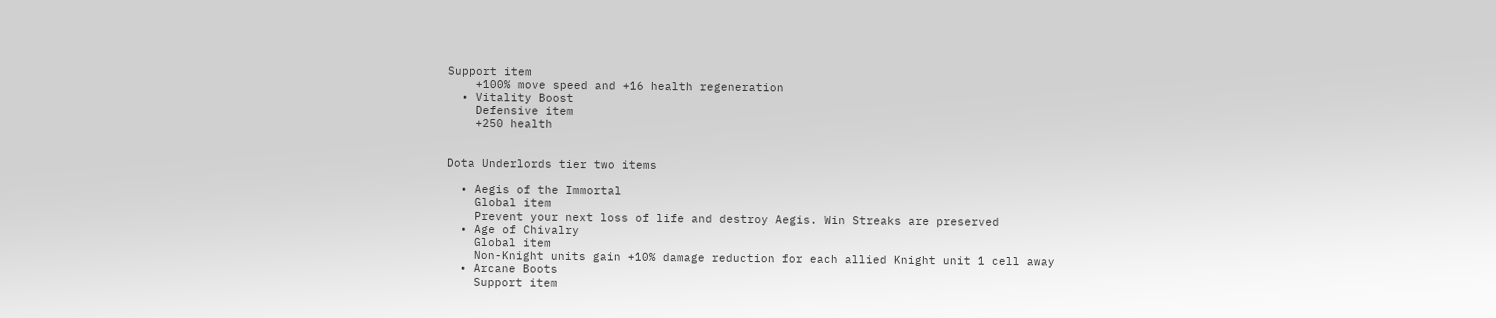Support item
    +100% move speed and +16 health regeneration
  • Vitality Boost
    Defensive item
    +250 health


Dota Underlords tier two items

  • Aegis of the Immortal
    Global item
    Prevent your next loss of life and destroy Aegis. Win Streaks are preserved
  • Age of Chivalry
    Global item
    Non-Knight units gain +10% damage reduction for each allied Knight unit 1 cell away
  • Arcane Boots
    Support item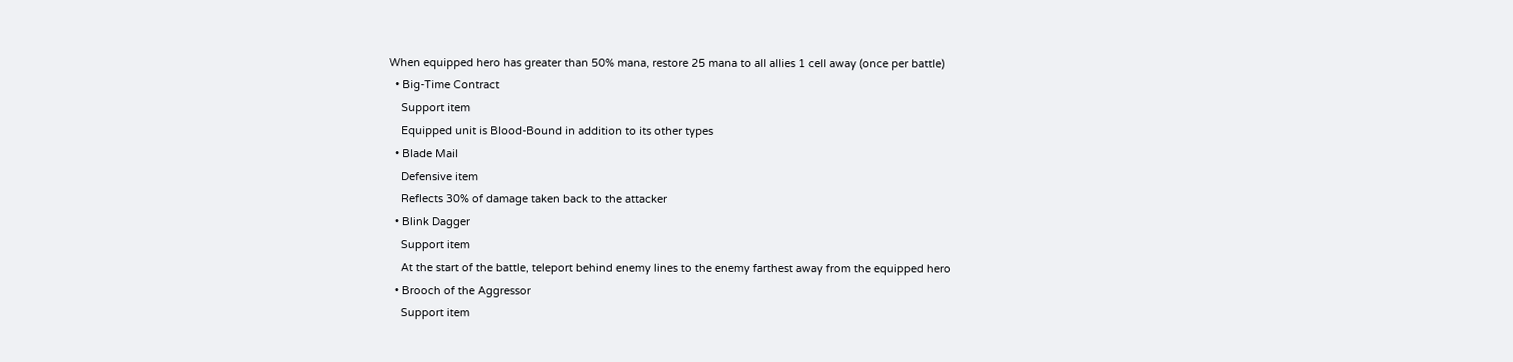When equipped hero has greater than 50% mana, restore 25 mana to all allies 1 cell away (once per battle)
  • Big-Time Contract
    Support item
    Equipped unit is Blood-Bound in addition to its other types
  • Blade Mail
    Defensive item
    Reflects 30% of damage taken back to the attacker
  • Blink Dagger
    Support item
    At the start of the battle, teleport behind enemy lines to the enemy farthest away from the equipped hero
  • Brooch of the Aggressor
    Support item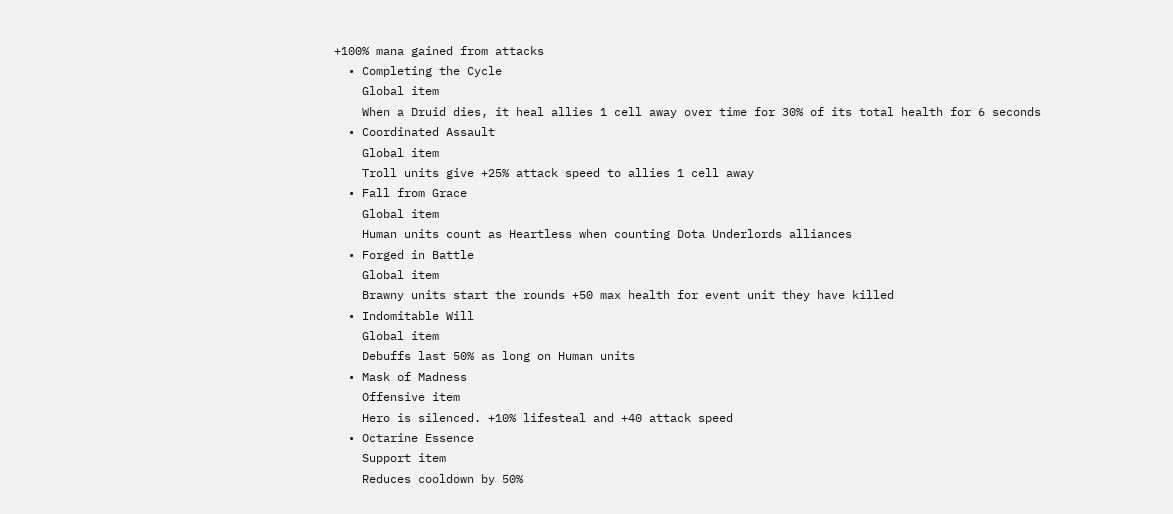+100% mana gained from attacks
  • Completing the Cycle
    Global item
    When a Druid dies, it heal allies 1 cell away over time for 30% of its total health for 6 seconds
  • Coordinated Assault
    Global item
    Troll units give +25% attack speed to allies 1 cell away
  • Fall from Grace
    Global item
    Human units count as Heartless when counting Dota Underlords alliances
  • Forged in Battle
    Global item
    Brawny units start the rounds +50 max health for event unit they have killed
  • Indomitable Will
    Global item
    Debuffs last 50% as long on Human units
  • Mask of Madness
    Offensive item
    Hero is silenced. +10% lifesteal and +40 attack speed
  • Octarine Essence
    Support item
    Reduces cooldown by 50%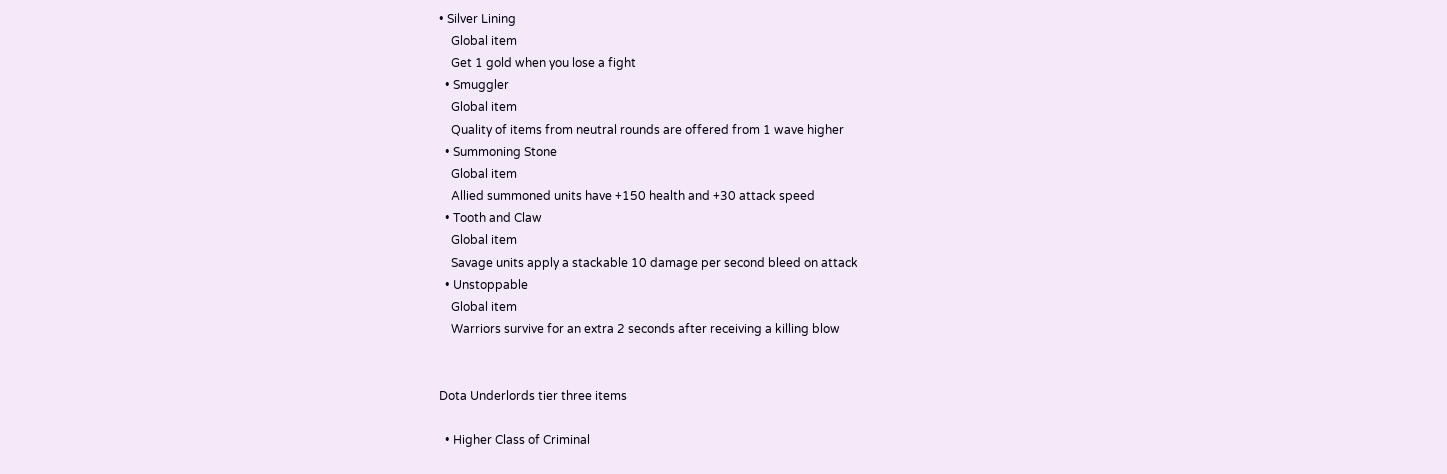• Silver Lining
    Global item
    Get 1 gold when you lose a fight
  • Smuggler
    Global item
    Quality of items from neutral rounds are offered from 1 wave higher
  • Summoning Stone
    Global item
    Allied summoned units have +150 health and +30 attack speed
  • Tooth and Claw
    Global item
    Savage units apply a stackable 10 damage per second bleed on attack
  • Unstoppable
    Global item
    Warriors survive for an extra 2 seconds after receiving a killing blow


Dota Underlords tier three items

  • Higher Class of Criminal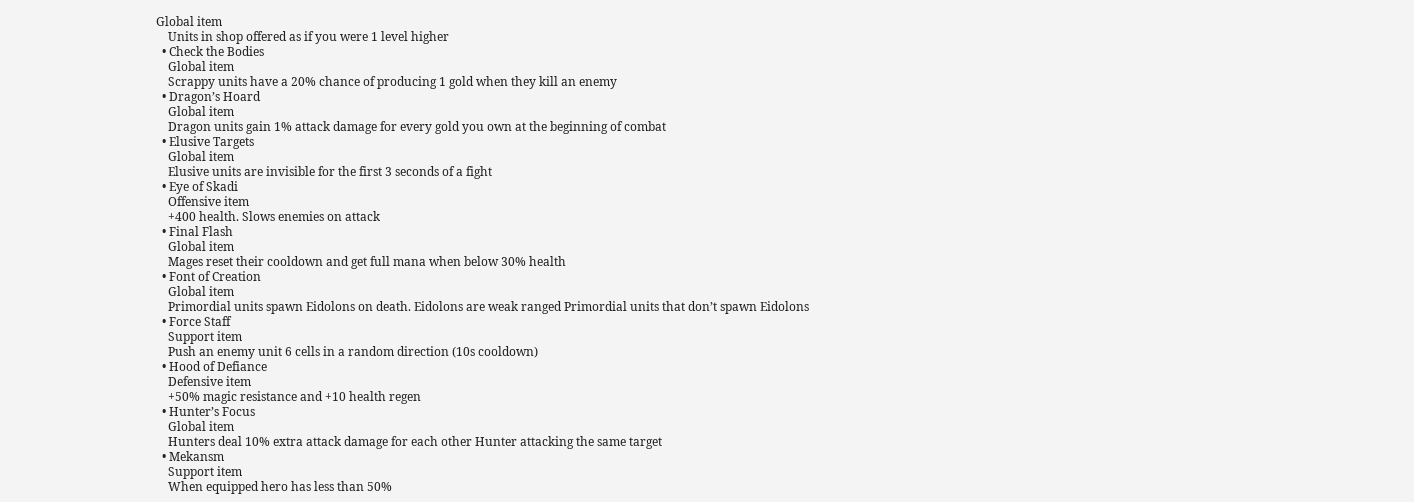Global item
    Units in shop offered as if you were 1 level higher
  • Check the Bodies
    Global item
    Scrappy units have a 20% chance of producing 1 gold when they kill an enemy
  • Dragon’s Hoard
    Global item
    Dragon units gain 1% attack damage for every gold you own at the beginning of combat
  • Elusive Targets
    Global item
    Elusive units are invisible for the first 3 seconds of a fight
  • Eye of Skadi
    Offensive item
    +400 health. Slows enemies on attack
  • Final Flash
    Global item
    Mages reset their cooldown and get full mana when below 30% health
  • Font of Creation
    Global item
    Primordial units spawn Eidolons on death. Eidolons are weak ranged Primordial units that don’t spawn Eidolons
  • Force Staff
    Support item
    Push an enemy unit 6 cells in a random direction (10s cooldown)
  • Hood of Defiance
    Defensive item
    +50% magic resistance and +10 health regen
  • Hunter’s Focus
    Global item
    Hunters deal 10% extra attack damage for each other Hunter attacking the same target
  • Mekansm
    Support item
    When equipped hero has less than 50%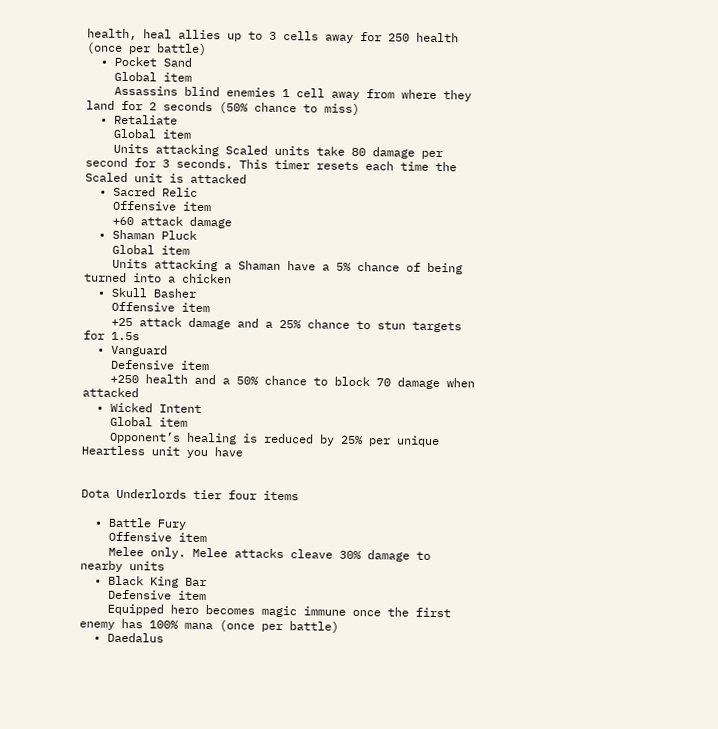health, heal allies up to 3 cells away for 250 health (once per battle)
  • Pocket Sand
    Global item
    Assassins blind enemies 1 cell away from where they land for 2 seconds (50% chance to miss)
  • Retaliate
    Global item
    Units attacking Scaled units take 80 damage per second for 3 seconds. This timer resets each time the Scaled unit is attacked
  • Sacred Relic
    Offensive item
    +60 attack damage
  • Shaman Pluck
    Global item
    Units attacking a Shaman have a 5% chance of being turned into a chicken
  • Skull Basher
    Offensive item
    +25 attack damage and a 25% chance to stun targets for 1.5s
  • Vanguard
    Defensive item
    +250 health and a 50% chance to block 70 damage when attacked
  • Wicked Intent
    Global item
    Opponent’s healing is reduced by 25% per unique Heartless unit you have


Dota Underlords tier four items

  • Battle Fury
    Offensive item
    Melee only. Melee attacks cleave 30% damage to nearby units
  • Black King Bar
    Defensive item
    Equipped hero becomes magic immune once the first enemy has 100% mana (once per battle)
  • Daedalus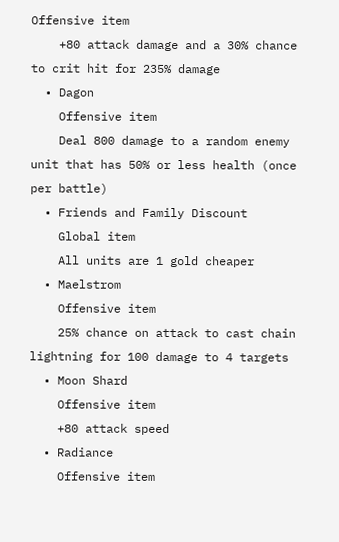Offensive item
    +80 attack damage and a 30% chance to crit hit for 235% damage
  • Dagon
    Offensive item
    Deal 800 damage to a random enemy unit that has 50% or less health (once per battle)
  • Friends and Family Discount
    Global item
    All units are 1 gold cheaper
  • Maelstrom
    Offensive item
    25% chance on attack to cast chain lightning for 100 damage to 4 targets
  • Moon Shard
    Offensive item
    +80 attack speed
  • Radiance
    Offensive item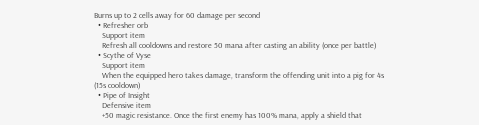Burns up to 2 cells away for 60 damage per second
  • Refresher orb
    Support item
    Refresh all cooldowns and restore 50 mana after casting an ability (once per battle)
  • Scythe of Vyse
    Support item
    When the equipped hero takes damage, transform the offending unit into a pig for 4s (15s cooldown)
  • Pipe of Insight
    Defensive item
    +50 magic resistance. Once the first enemy has 100% mana, apply a shield that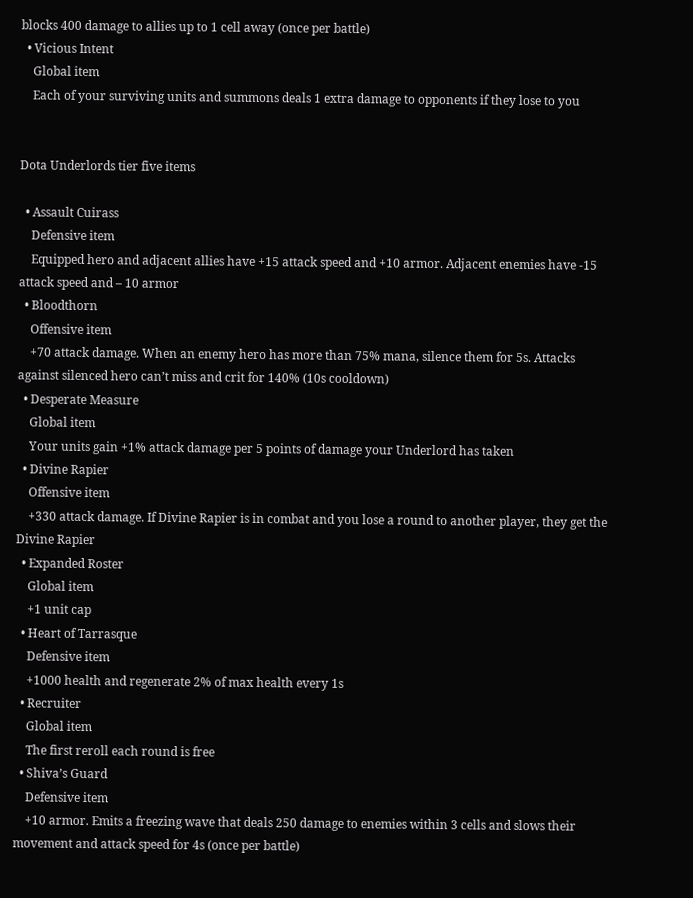blocks 400 damage to allies up to 1 cell away (once per battle)
  • Vicious Intent
    Global item
    Each of your surviving units and summons deals 1 extra damage to opponents if they lose to you


Dota Underlords tier five items

  • Assault Cuirass
    Defensive item
    Equipped hero and adjacent allies have +15 attack speed and +10 armor. Adjacent enemies have -15 attack speed and – 10 armor
  • Bloodthorn
    Offensive item
    +70 attack damage. When an enemy hero has more than 75% mana, silence them for 5s. Attacks against silenced hero can’t miss and crit for 140% (10s cooldown)
  • Desperate Measure
    Global item
    Your units gain +1% attack damage per 5 points of damage your Underlord has taken
  • Divine Rapier
    Offensive item
    +330 attack damage. If Divine Rapier is in combat and you lose a round to another player, they get the Divine Rapier
  • Expanded Roster
    Global item
    +1 unit cap
  • Heart of Tarrasque
    Defensive item
    +1000 health and regenerate 2% of max health every 1s
  • Recruiter
    Global item
    The first reroll each round is free
  • Shiva’s Guard
    Defensive item
    +10 armor. Emits a freezing wave that deals 250 damage to enemies within 3 cells and slows their movement and attack speed for 4s (once per battle)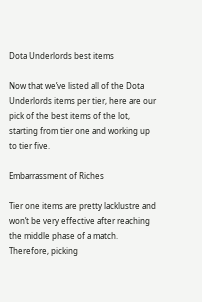Dota Underlords best items

Now that we’ve listed all of the Dota Underlords items per tier, here are our pick of the best items of the lot, starting from tier one and working up to tier five.

Embarrassment of Riches

Tier one items are pretty lacklustre and won’t be very effective after reaching the middle phase of a match. Therefore, picking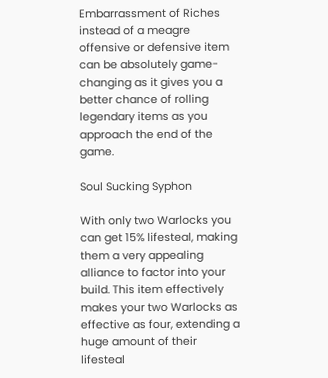Embarrassment of Riches instead of a meagre offensive or defensive item can be absolutely game-changing as it gives you a better chance of rolling legendary items as you approach the end of the game.

Soul Sucking Syphon

With only two Warlocks you can get 15% lifesteal, making them a very appealing alliance to factor into your build. This item effectively makes your two Warlocks as effective as four, extending a huge amount of their lifesteal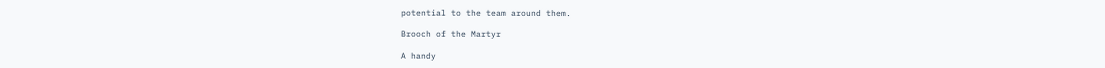potential to the team around them.

Brooch of the Martyr

A handy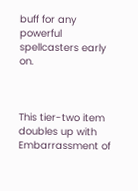buff for any powerful spellcasters early on.



This tier-two item doubles up with Embarrassment of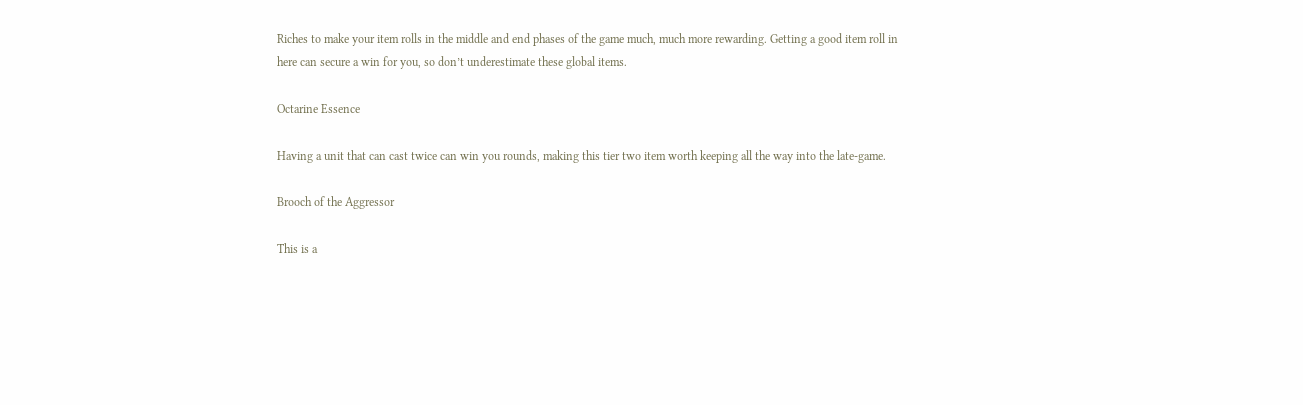Riches to make your item rolls in the middle and end phases of the game much, much more rewarding. Getting a good item roll in here can secure a win for you, so don’t underestimate these global items.

Octarine Essence

Having a unit that can cast twice can win you rounds, making this tier two item worth keeping all the way into the late-game.

Brooch of the Aggressor

This is a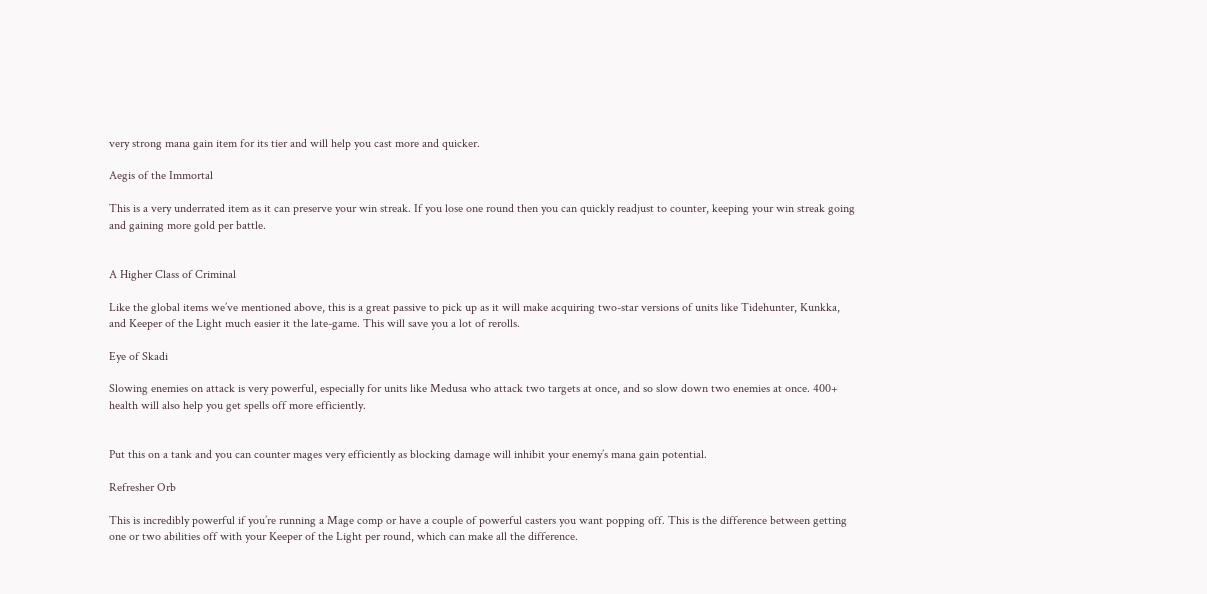very strong mana gain item for its tier and will help you cast more and quicker.

Aegis of the Immortal

This is a very underrated item as it can preserve your win streak. If you lose one round then you can quickly readjust to counter, keeping your win streak going and gaining more gold per battle.


A Higher Class of Criminal

Like the global items we’ve mentioned above, this is a great passive to pick up as it will make acquiring two-star versions of units like Tidehunter, Kunkka, and Keeper of the Light much easier it the late-game. This will save you a lot of rerolls.

Eye of Skadi

Slowing enemies on attack is very powerful, especially for units like Medusa who attack two targets at once, and so slow down two enemies at once. 400+ health will also help you get spells off more efficiently.


Put this on a tank and you can counter mages very efficiently as blocking damage will inhibit your enemy’s mana gain potential.

Refresher Orb

This is incredibly powerful if you’re running a Mage comp or have a couple of powerful casters you want popping off. This is the difference between getting one or two abilities off with your Keeper of the Light per round, which can make all the difference.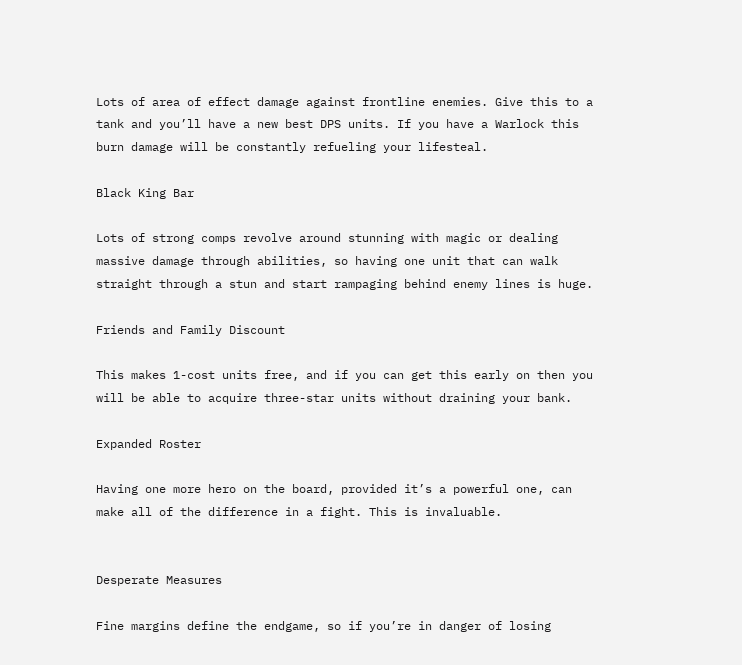Lots of area of effect damage against frontline enemies. Give this to a tank and you’ll have a new best DPS units. If you have a Warlock this burn damage will be constantly refueling your lifesteal.

Black King Bar

Lots of strong comps revolve around stunning with magic or dealing massive damage through abilities, so having one unit that can walk straight through a stun and start rampaging behind enemy lines is huge.

Friends and Family Discount

This makes 1-cost units free, and if you can get this early on then you will be able to acquire three-star units without draining your bank.

Expanded Roster

Having one more hero on the board, provided it’s a powerful one, can make all of the difference in a fight. This is invaluable.


Desperate Measures

Fine margins define the endgame, so if you’re in danger of losing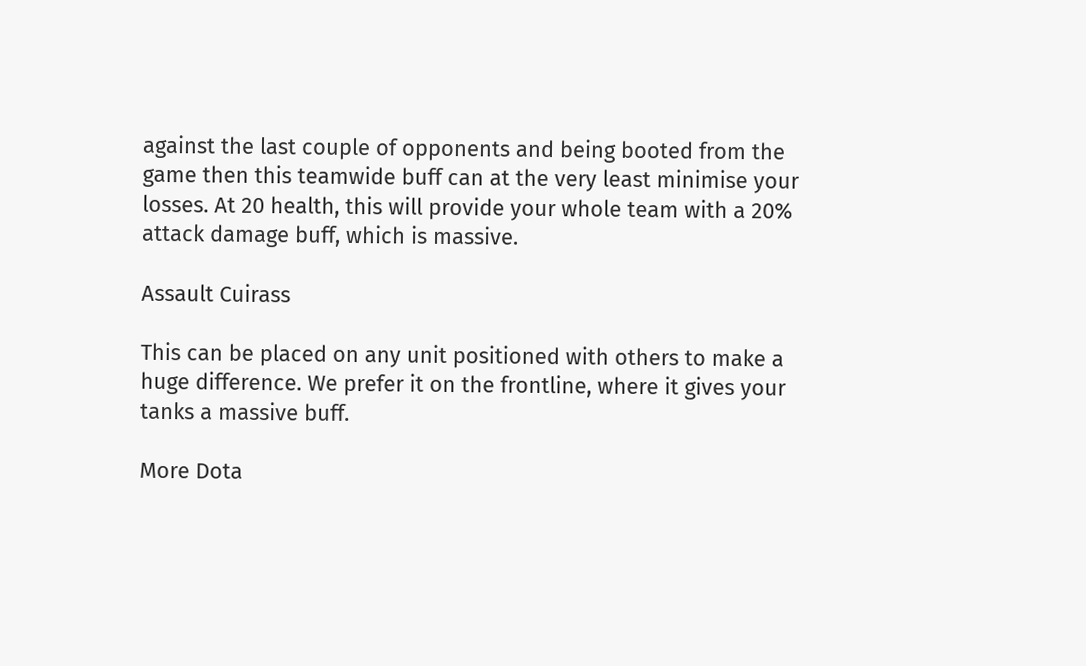against the last couple of opponents and being booted from the game then this teamwide buff can at the very least minimise your losses. At 20 health, this will provide your whole team with a 20% attack damage buff, which is massive.

Assault Cuirass

This can be placed on any unit positioned with others to make a huge difference. We prefer it on the frontline, where it gives your tanks a massive buff.

More Dota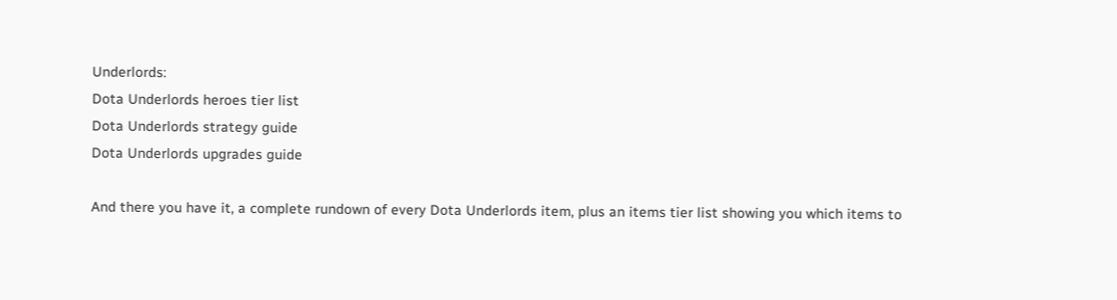Underlords:
Dota Underlords heroes tier list
Dota Underlords strategy guide
Dota Underlords upgrades guide

And there you have it, a complete rundown of every Dota Underlords item, plus an items tier list showing you which items to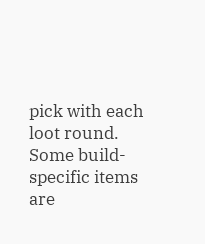pick with each loot round. Some build-specific items are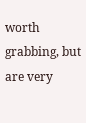worth grabbing, but are very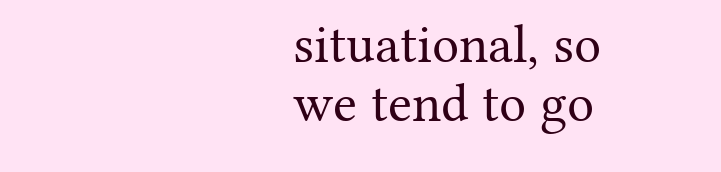situational, so we tend to go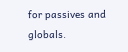for passives and globals.